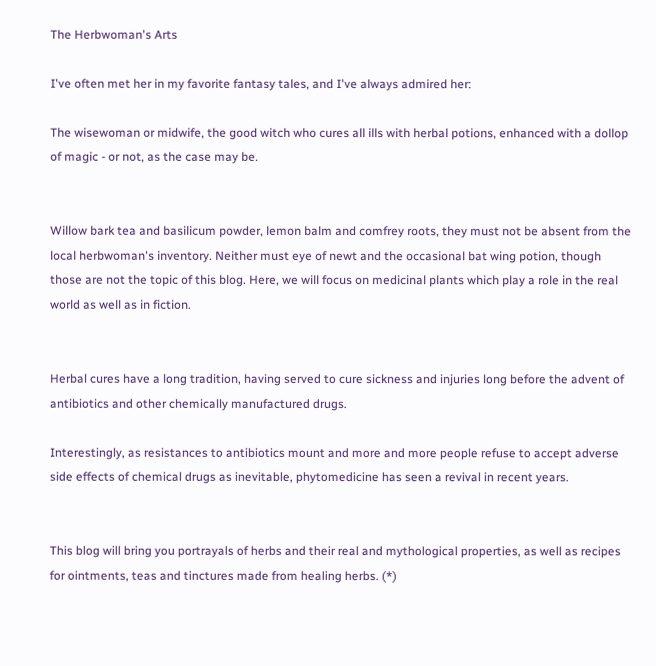The Herbwoman's Arts

I've often met her in my favorite fantasy tales, and I've always admired her:

The wisewoman or midwife, the good witch who cures all ills with herbal potions, enhanced with a dollop of magic - or not, as the case may be.


Willow bark tea and basilicum powder, lemon balm and comfrey roots, they must not be absent from the local herbwoman's inventory. Neither must eye of newt and the occasional bat wing potion, though those are not the topic of this blog. Here, we will focus on medicinal plants which play a role in the real world as well as in fiction.


Herbal cures have a long tradition, having served to cure sickness and injuries long before the advent of antibiotics and other chemically manufactured drugs.

Interestingly, as resistances to antibiotics mount and more and more people refuse to accept adverse side effects of chemical drugs as inevitable, phytomedicine has seen a revival in recent years.


This blog will bring you portrayals of herbs and their real and mythological properties, as well as recipes for ointments, teas and tinctures made from healing herbs. (*)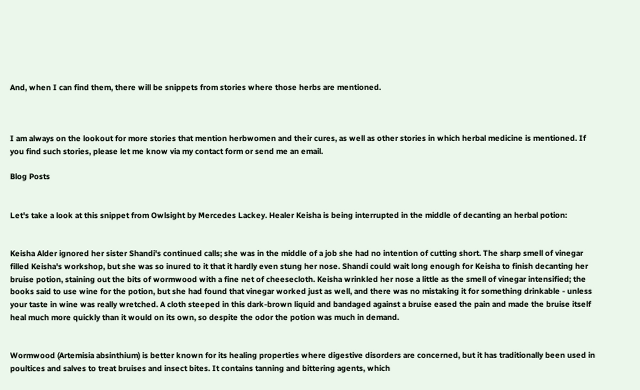And, when I can find them, there will be snippets from stories where those herbs are mentioned.



I am always on the lookout for more stories that mention herbwomen and their cures, as well as other stories in which herbal medicine is mentioned. If you find such stories, please let me know via my contact form or send me an email.

Blog Posts


Let's take a look at this snippet from Owlsight by Mercedes Lackey. Healer Keisha is being interrupted in the middle of decanting an herbal potion:


Keisha Alder ignored her sister Shandi's continued calls; she was in the middle of a job she had no intention of cutting short. The sharp smell of vinegar filled Keisha's workshop, but she was so inured to it that it hardly even stung her nose. Shandi could wait long enough for Keisha to finish decanting her bruise potion, staining out the bits of wormwood with a fine net of cheesecloth. Keisha wrinkled her nose a little as the smell of vinegar intensified; the books said to use wine for the potion, but she had found that vinegar worked just as well, and there was no mistaking it for something drinkable - unless your taste in wine was really wretched. A cloth steeped in this dark-brown liquid and bandaged against a bruise eased the pain and made the bruise itself heal much more quickly than it would on its own, so despite the odor the potion was much in demand.


Wormwood (Artemisia absinthium) is better known for its healing properties where digestive disorders are concerned, but it has traditionally been used in poultices and salves to treat bruises and insect bites. It contains tanning and bittering agents, which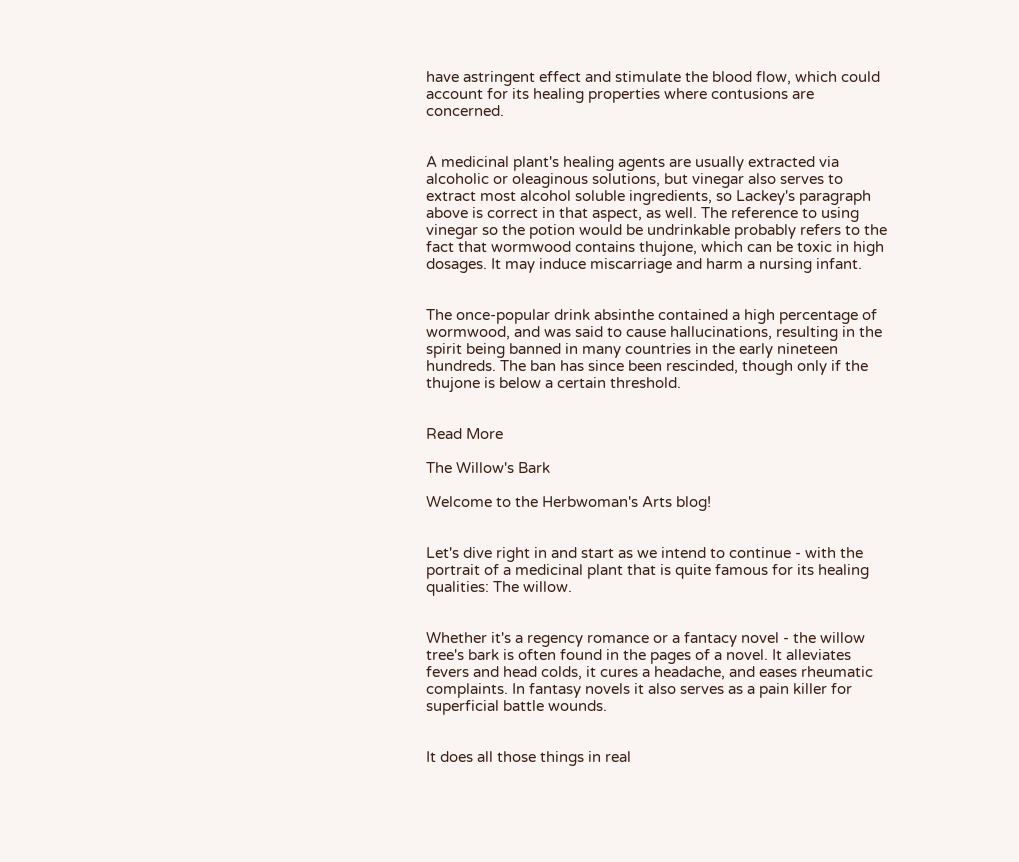have astringent effect and stimulate the blood flow, which could account for its healing properties where contusions are concerned.


A medicinal plant's healing agents are usually extracted via alcoholic or oleaginous solutions, but vinegar also serves to extract most alcohol soluble ingredients, so Lackey's paragraph above is correct in that aspect, as well. The reference to using vinegar so the potion would be undrinkable probably refers to the fact that wormwood contains thujone, which can be toxic in high dosages. It may induce miscarriage and harm a nursing infant.


The once-popular drink absinthe contained a high percentage of wormwood, and was said to cause hallucinations, resulting in the spirit being banned in many countries in the early nineteen hundreds. The ban has since been rescinded, though only if the thujone is below a certain threshold.


Read More

The Willow's Bark

Welcome to the Herbwoman's Arts blog!


Let's dive right in and start as we intend to continue - with the portrait of a medicinal plant that is quite famous for its healing qualities: The willow.


Whether it's a regency romance or a fantacy novel - the willow tree's bark is often found in the pages of a novel. It alleviates fevers and head colds, it cures a headache, and eases rheumatic complaints. In fantasy novels it also serves as a pain killer for superficial battle wounds.


It does all those things in real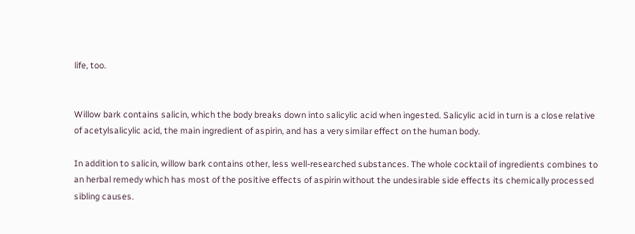life, too.


Willow bark contains salicin, which the body breaks down into salicylic acid when ingested. Salicylic acid in turn is a close relative  of acetylsalicylic acid, the main ingredient of aspirin, and has a very similar effect on the human body.

In addition to salicin, willow bark contains other, less well-researched substances. The whole cocktail of ingredients combines to an herbal remedy which has most of the positive effects of aspirin without the undesirable side effects its chemically processed sibling causes.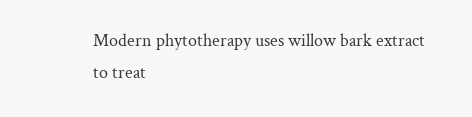Modern phytotherapy uses willow bark extract to treat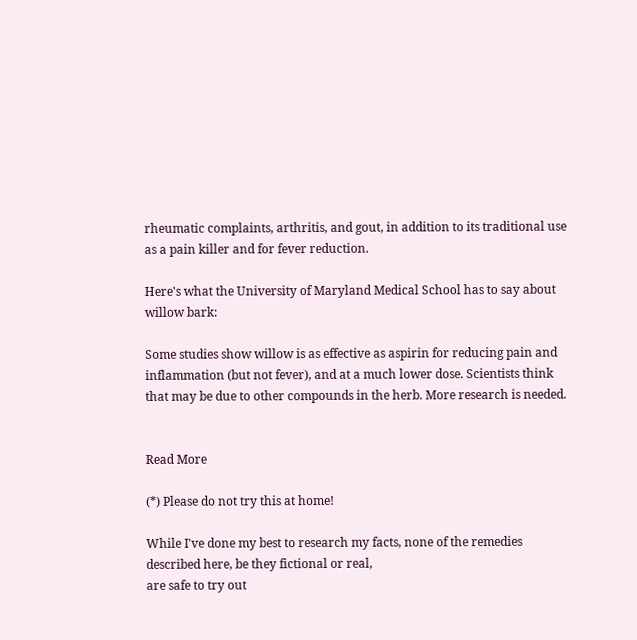rheumatic complaints, arthritis, and gout, in addition to its traditional use as a pain killer and for fever reduction.

Here's what the University of Maryland Medical School has to say about willow bark:

Some studies show willow is as effective as aspirin for reducing pain and inflammation (but not fever), and at a much lower dose. Scientists think that may be due to other compounds in the herb. More research is needed.


Read More

(*) Please do not try this at home!

While I've done my best to research my facts, none of the remedies described here, be they fictional or real,
are safe to try out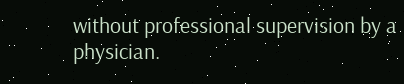without professional supervision by a physician.